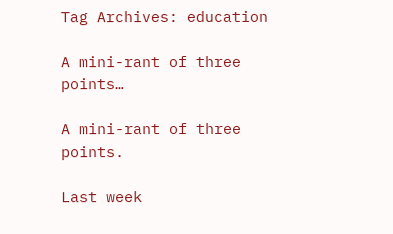Tag Archives: education

A mini-rant of three points…

A mini-rant of three points.

Last week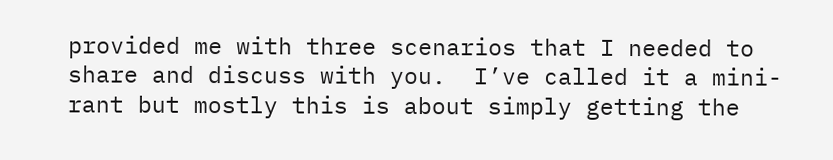provided me with three scenarios that I needed to share and discuss with you.  I’ve called it a mini-rant but mostly this is about simply getting the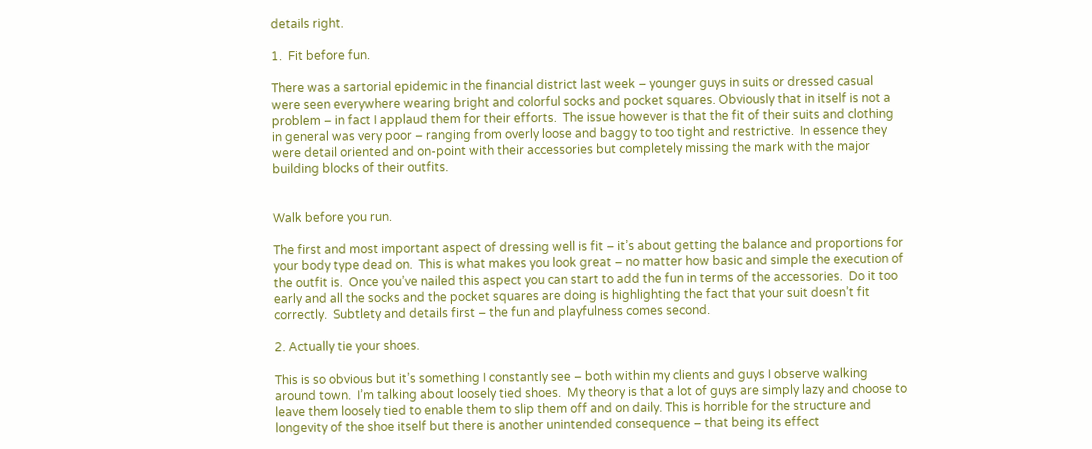details right.

1.  Fit before fun.

There was a sartorial epidemic in the financial district last week – younger guys in suits or dressed casual were seen everywhere wearing bright and colorful socks and pocket squares. Obviously that in itself is not a problem – in fact I applaud them for their efforts.  The issue however is that the fit of their suits and clothing in general was very poor – ranging from overly loose and baggy to too tight and restrictive.  In essence they were detail oriented and on-point with their accessories but completely missing the mark with the major building blocks of their outfits.


Walk before you run.

The first and most important aspect of dressing well is fit – it’s about getting the balance and proportions for your body type dead on.  This is what makes you look great – no matter how basic and simple the execution of the outfit is.  Once you’ve nailed this aspect you can start to add the fun in terms of the accessories.  Do it too early and all the socks and the pocket squares are doing is highlighting the fact that your suit doesn’t fit correctly.  Subtlety and details first – the fun and playfulness comes second.

2. Actually tie your shoes.

This is so obvious but it’s something I constantly see – both within my clients and guys I observe walking around town.  I’m talking about loosely tied shoes.  My theory is that a lot of guys are simply lazy and choose to leave them loosely tied to enable them to slip them off and on daily. This is horrible for the structure and longevity of the shoe itself but there is another unintended consequence – that being its effect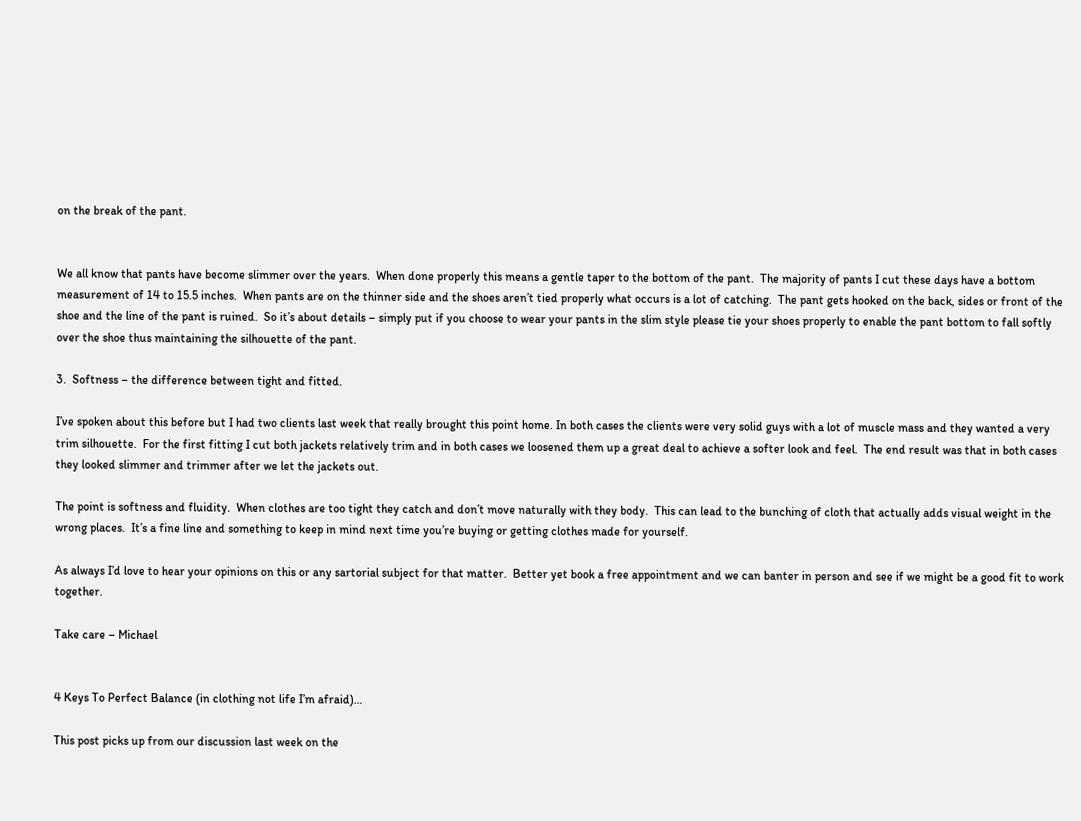on the break of the pant.


We all know that pants have become slimmer over the years.  When done properly this means a gentle taper to the bottom of the pant.  The majority of pants I cut these days have a bottom measurement of 14 to 15.5 inches.  When pants are on the thinner side and the shoes aren’t tied properly what occurs is a lot of catching.  The pant gets hooked on the back, sides or front of the shoe and the line of the pant is ruined.  So it’s about details – simply put if you choose to wear your pants in the slim style please tie your shoes properly to enable the pant bottom to fall softly over the shoe thus maintaining the silhouette of the pant.

3.  Softness – the difference between tight and fitted.

I’ve spoken about this before but I had two clients last week that really brought this point home. In both cases the clients were very solid guys with a lot of muscle mass and they wanted a very trim silhouette.  For the first fitting I cut both jackets relatively trim and in both cases we loosened them up a great deal to achieve a softer look and feel.  The end result was that in both cases they looked slimmer and trimmer after we let the jackets out.

The point is softness and fluidity.  When clothes are too tight they catch and don’t move naturally with they body.  This can lead to the bunching of cloth that actually adds visual weight in the wrong places.  It’s a fine line and something to keep in mind next time you’re buying or getting clothes made for yourself.

As always I’d love to hear your opinions on this or any sartorial subject for that matter.  Better yet book a free appointment and we can banter in person and see if we might be a good fit to work together.

Take care – Michael


4 Keys To Perfect Balance (in clothing not life I’m afraid)…

This post picks up from our discussion last week on the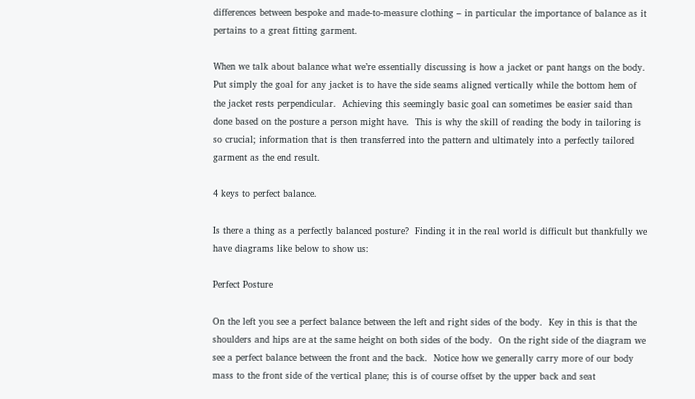differences between bespoke and made-to-measure clothing – in particular the importance of balance as it pertains to a great fitting garment.

When we talk about balance what we’re essentially discussing is how a jacket or pant hangs on the body.  Put simply the goal for any jacket is to have the side seams aligned vertically while the bottom hem of the jacket rests perpendicular.  Achieving this seemingly basic goal can sometimes be easier said than done based on the posture a person might have.  This is why the skill of reading the body in tailoring is so crucial; information that is then transferred into the pattern and ultimately into a perfectly tailored garment as the end result.

4 keys to perfect balance.

Is there a thing as a perfectly balanced posture?  Finding it in the real world is difficult but thankfully we have diagrams like below to show us:

Perfect Posture

On the left you see a perfect balance between the left and right sides of the body.  Key in this is that the shoulders and hips are at the same height on both sides of the body.  On the right side of the diagram we see a perfect balance between the front and the back.  Notice how we generally carry more of our body mass to the front side of the vertical plane; this is of course offset by the upper back and seat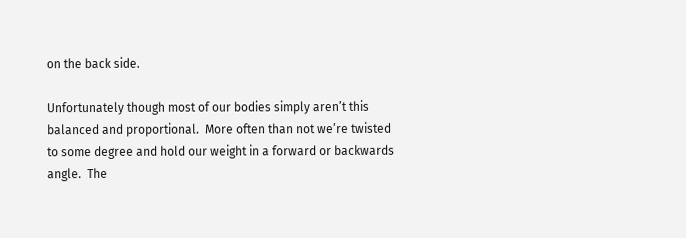on the back side.

Unfortunately though most of our bodies simply aren’t this balanced and proportional.  More often than not we’re twisted to some degree and hold our weight in a forward or backwards angle.  The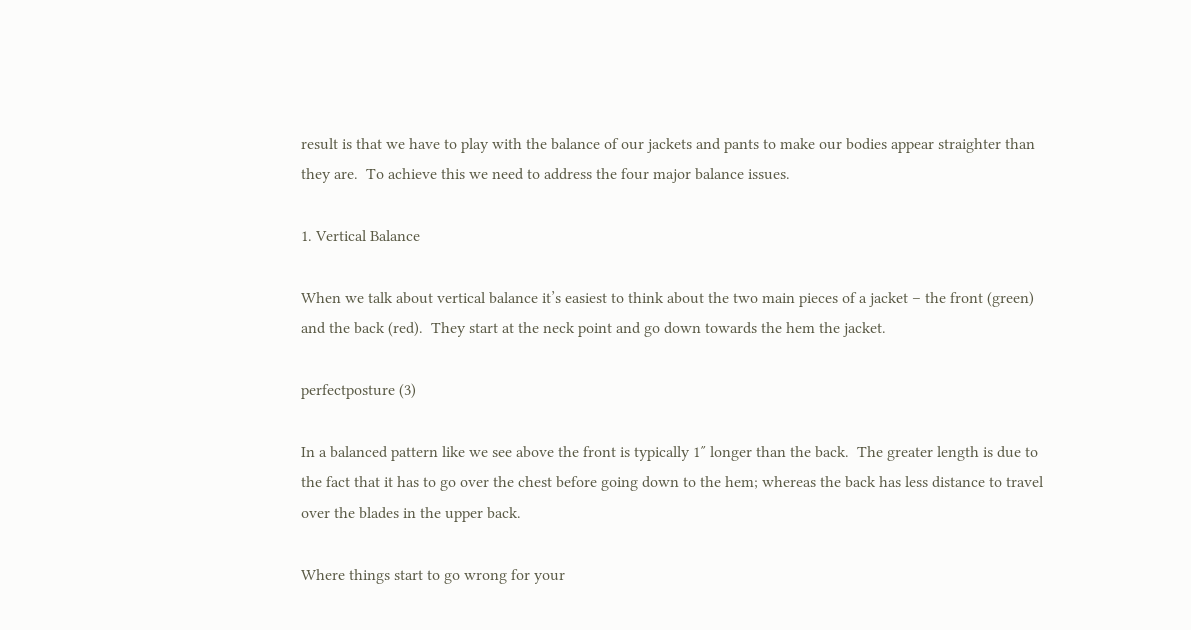result is that we have to play with the balance of our jackets and pants to make our bodies appear straighter than they are.  To achieve this we need to address the four major balance issues.

1. Vertical Balance

When we talk about vertical balance it’s easiest to think about the two main pieces of a jacket – the front (green) and the back (red).  They start at the neck point and go down towards the hem the jacket.

perfectposture (3)

In a balanced pattern like we see above the front is typically 1″ longer than the back.  The greater length is due to the fact that it has to go over the chest before going down to the hem; whereas the back has less distance to travel over the blades in the upper back.

Where things start to go wrong for your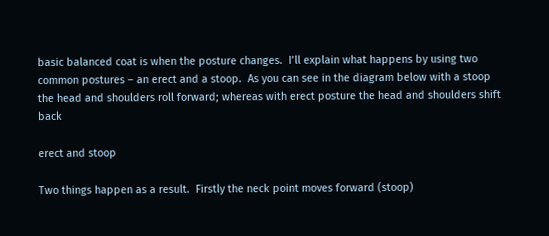basic balanced coat is when the posture changes.  I’ll explain what happens by using two common postures – an erect and a stoop.  As you can see in the diagram below with a stoop the head and shoulders roll forward; whereas with erect posture the head and shoulders shift back

erect and stoop

Two things happen as a result.  Firstly the neck point moves forward (stoop)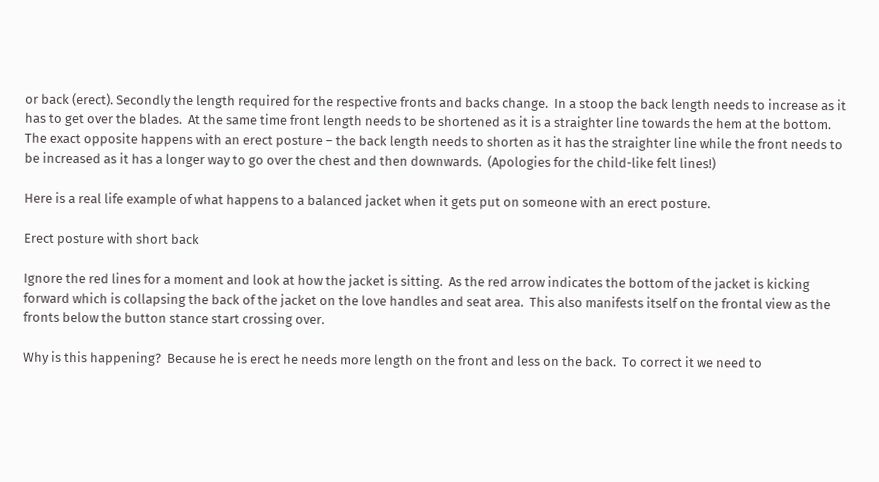or back (erect). Secondly the length required for the respective fronts and backs change.  In a stoop the back length needs to increase as it has to get over the blades.  At the same time front length needs to be shortened as it is a straighter line towards the hem at the bottom.  The exact opposite happens with an erect posture – the back length needs to shorten as it has the straighter line while the front needs to be increased as it has a longer way to go over the chest and then downwards.  (Apologies for the child-like felt lines!)

Here is a real life example of what happens to a balanced jacket when it gets put on someone with an erect posture.

Erect posture with short back

Ignore the red lines for a moment and look at how the jacket is sitting.  As the red arrow indicates the bottom of the jacket is kicking forward which is collapsing the back of the jacket on the love handles and seat area.  This also manifests itself on the frontal view as the fronts below the button stance start crossing over.

Why is this happening?  Because he is erect he needs more length on the front and less on the back.  To correct it we need to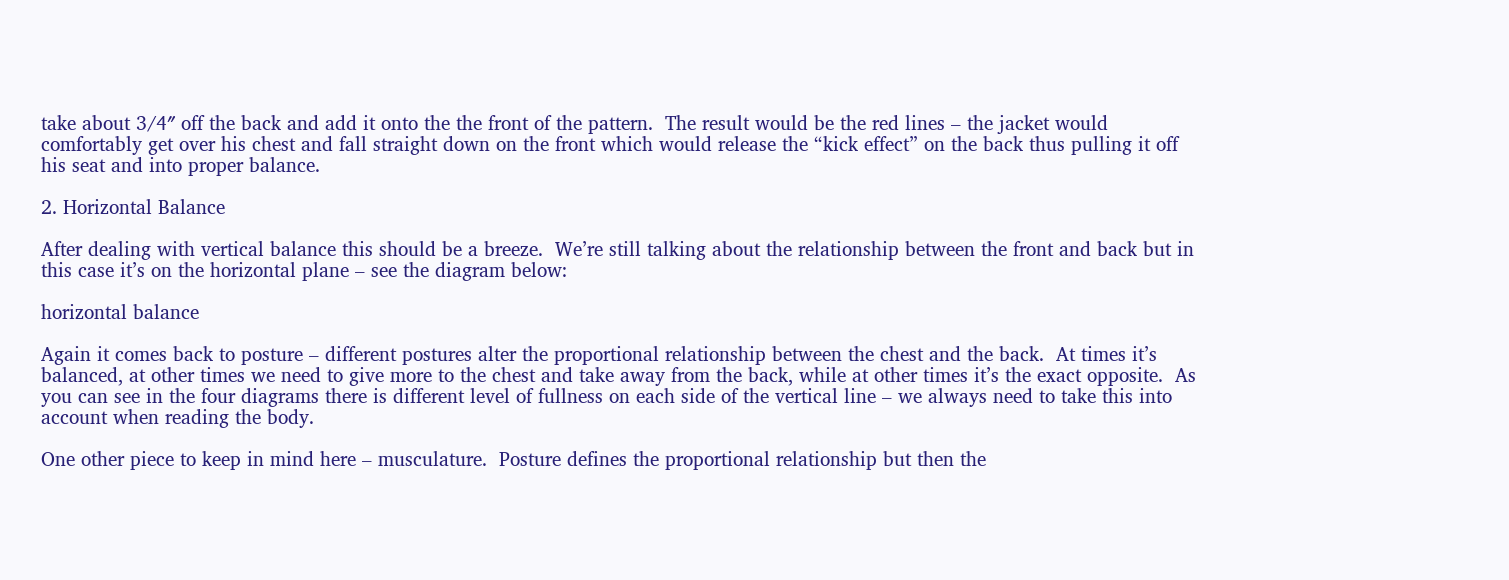take about 3/4″ off the back and add it onto the the front of the pattern.  The result would be the red lines – the jacket would comfortably get over his chest and fall straight down on the front which would release the “kick effect” on the back thus pulling it off his seat and into proper balance.

2. Horizontal Balance

After dealing with vertical balance this should be a breeze.  We’re still talking about the relationship between the front and back but in this case it’s on the horizontal plane – see the diagram below:

horizontal balance

Again it comes back to posture – different postures alter the proportional relationship between the chest and the back.  At times it’s balanced, at other times we need to give more to the chest and take away from the back, while at other times it’s the exact opposite.  As you can see in the four diagrams there is different level of fullness on each side of the vertical line – we always need to take this into account when reading the body.

One other piece to keep in mind here – musculature.  Posture defines the proportional relationship but then the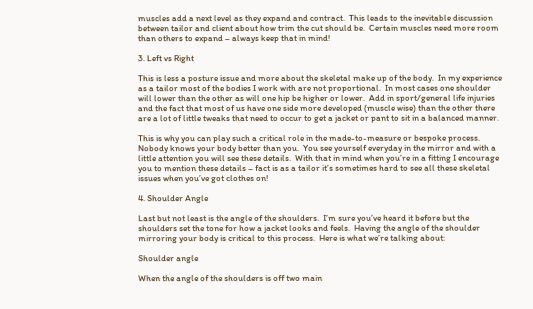muscles add a next level as they expand and contract.  This leads to the inevitable discussion between tailor and client about how trim the cut should be.  Certain muscles need more room than others to expand – always keep that in mind!

3. Left vs Right

This is less a posture issue and more about the skeletal make up of the body.  In my experience as a tailor most of the bodies I work with are not proportional.  In most cases one shoulder will lower than the other as will one hip be higher or lower.  Add in sport/general life injuries and the fact that most of us have one side more developed (muscle wise) than the other there are a lot of little tweaks that need to occur to get a jacket or pant to sit in a balanced manner.

This is why you can play such a critical role in the made-to-measure or bespoke process. Nobody knows your body better than you.  You see yourself everyday in the mirror and with a little attention you will see these details.  With that in mind when you’re in a fitting I encourage you to mention these details – fact is as a tailor it’s sometimes hard to see all these skeletal issues when you’ve got clothes on!

4. Shoulder Angle

Last but not least is the angle of the shoulders.  I’m sure you’ve heard it before but the shoulders set the tone for how a jacket looks and feels.  Having the angle of the shoulder mirroring your body is critical to this process.  Here is what we’re talking about:

Shoulder angle

When the angle of the shoulders is off two main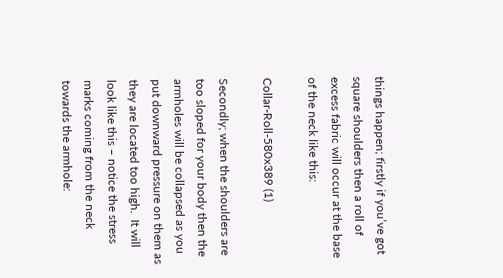things happen; firstly if you’ve got square shoulders then a roll of excess fabric will occur at the base of the neck like this:

Collar-Roll-580x389 (1)

Secondly; when the shoulders are too sloped for your body then the armholes will be collapsed as you put downward pressure on them as they are located too high.  It will look like this – notice the stress marks coming from the neck towards the armhole: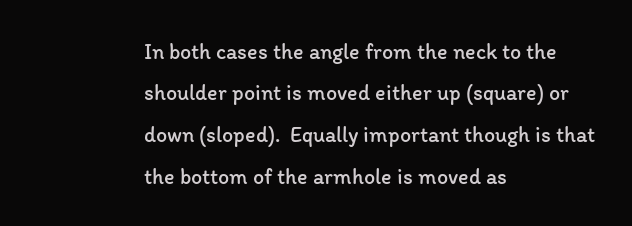In both cases the angle from the neck to the shoulder point is moved either up (square) or down (sloped).  Equally important though is that the bottom of the armhole is moved as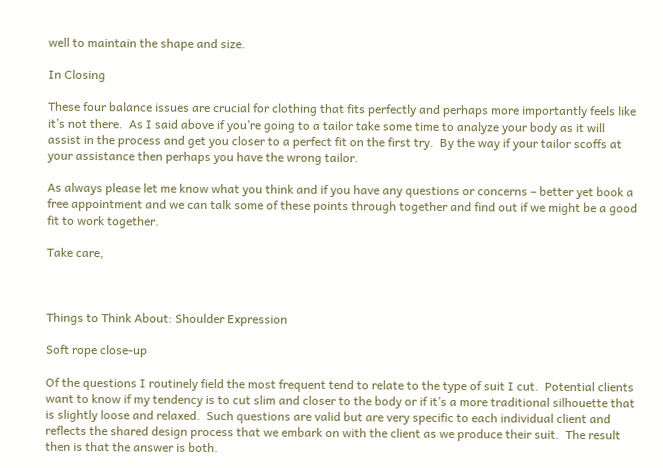well to maintain the shape and size.

In Closing

These four balance issues are crucial for clothing that fits perfectly and perhaps more importantly feels like it’s not there.  As I said above if you’re going to a tailor take some time to analyze your body as it will assist in the process and get you closer to a perfect fit on the first try.  By the way if your tailor scoffs at your assistance then perhaps you have the wrong tailor.

As always please let me know what you think and if you have any questions or concerns – better yet book a free appointment and we can talk some of these points through together and find out if we might be a good fit to work together.

Take care,



Things to Think About: Shoulder Expression

Soft rope close-up

Of the questions I routinely field the most frequent tend to relate to the type of suit I cut.  Potential clients want to know if my tendency is to cut slim and closer to the body or if it’s a more traditional silhouette that is slightly loose and relaxed.  Such questions are valid but are very specific to each individual client and reflects the shared design process that we embark on with the client as we produce their suit.  The result then is that the answer is both.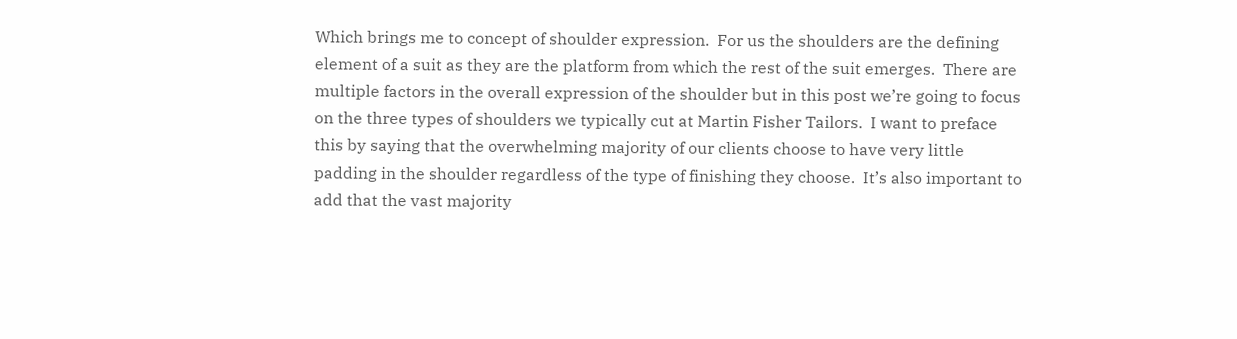Which brings me to concept of shoulder expression.  For us the shoulders are the defining element of a suit as they are the platform from which the rest of the suit emerges.  There are multiple factors in the overall expression of the shoulder but in this post we’re going to focus on the three types of shoulders we typically cut at Martin Fisher Tailors.  I want to preface this by saying that the overwhelming majority of our clients choose to have very little padding in the shoulder regardless of the type of finishing they choose.  It’s also important to add that the vast majority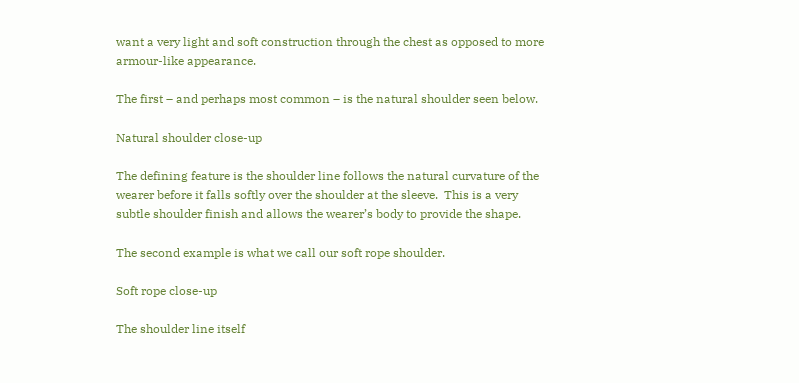want a very light and soft construction through the chest as opposed to more armour-like appearance.

The first – and perhaps most common – is the natural shoulder seen below.

Natural shoulder close-up

The defining feature is the shoulder line follows the natural curvature of the wearer before it falls softly over the shoulder at the sleeve.  This is a very subtle shoulder finish and allows the wearer’s body to provide the shape.

The second example is what we call our soft rope shoulder.

Soft rope close-up

The shoulder line itself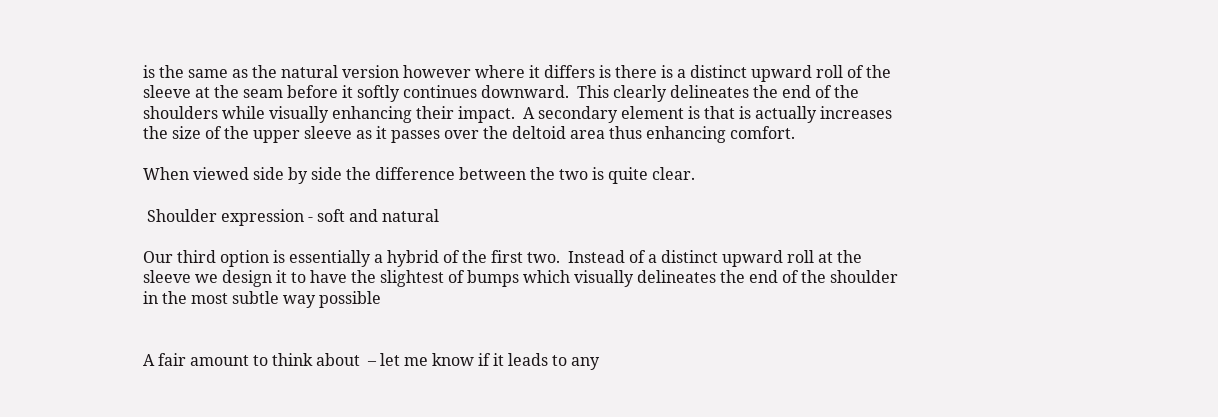is the same as the natural version however where it differs is there is a distinct upward roll of the sleeve at the seam before it softly continues downward.  This clearly delineates the end of the shoulders while visually enhancing their impact.  A secondary element is that is actually increases the size of the upper sleeve as it passes over the deltoid area thus enhancing comfort.

When viewed side by side the difference between the two is quite clear.

 Shoulder expression - soft and natural

Our third option is essentially a hybrid of the first two.  Instead of a distinct upward roll at the sleeve we design it to have the slightest of bumps which visually delineates the end of the shoulder in the most subtle way possible


A fair amount to think about  – let me know if it leads to any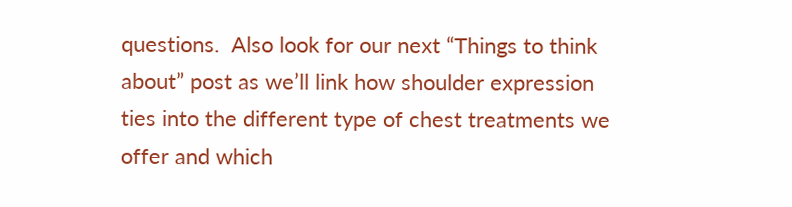questions.  Also look for our next “Things to think about” post as we’ll link how shoulder expression ties into the different type of chest treatments we offer and which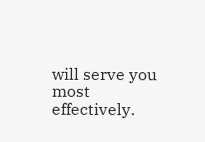will serve you most effectively.